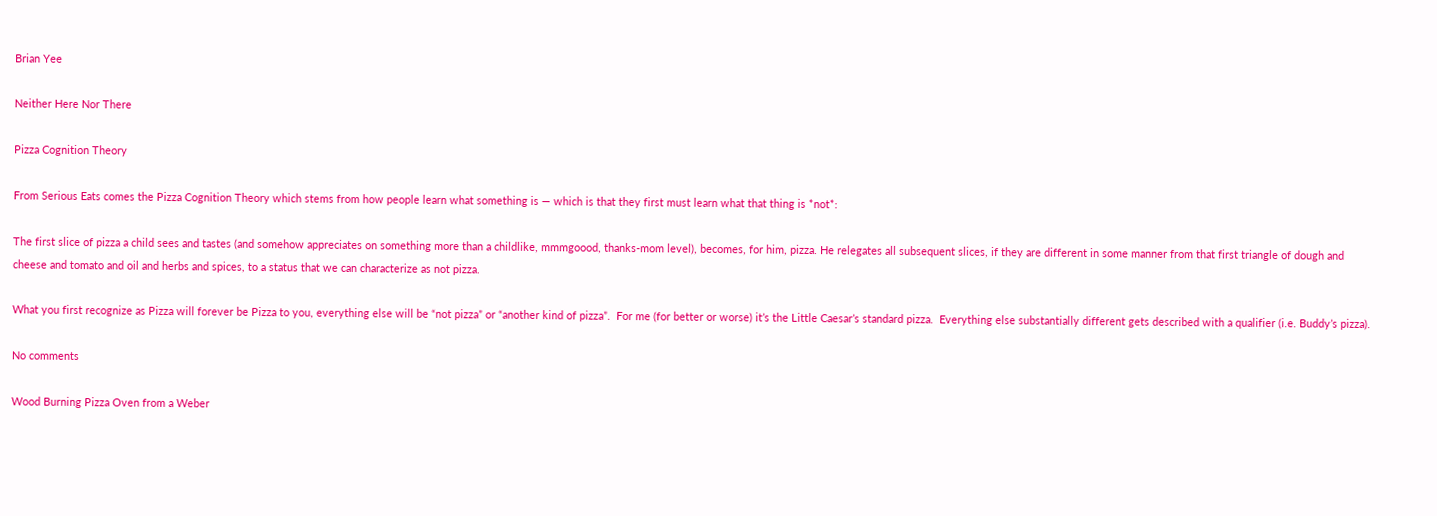Brian Yee

Neither Here Nor There

Pizza Cognition Theory

From Serious Eats comes the Pizza Cognition Theory which stems from how people learn what something is — which is that they first must learn what that thing is *not*:

The first slice of pizza a child sees and tastes (and somehow appreciates on something more than a childlike, mmmgoood, thanks-mom level), becomes, for him, pizza. He relegates all subsequent slices, if they are different in some manner from that first triangle of dough and cheese and tomato and oil and herbs and spices, to a status that we can characterize as not pizza.

What you first recognize as Pizza will forever be Pizza to you, everything else will be “not pizza” or “another kind of pizza”.  For me (for better or worse) it’s the Little Caesar’s standard pizza.  Everything else substantially different gets described with a qualifier (i.e. Buddy’s pizza).

No comments

Wood Burning Pizza Oven from a Weber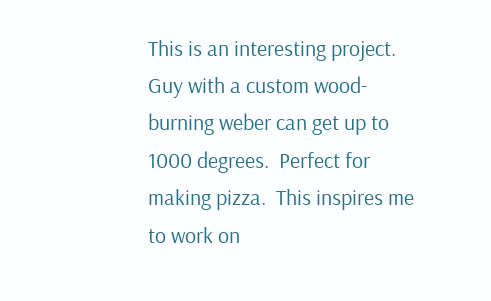This is an interesting project.  Guy with a custom wood-burning weber can get up to 1000 degrees.  Perfect for making pizza.  This inspires me to work on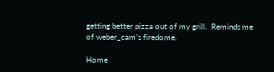getting better pizza out of my grill.  Reminds me of weber_cam’s firedome.

Home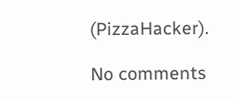(PizzaHacker).

No comments